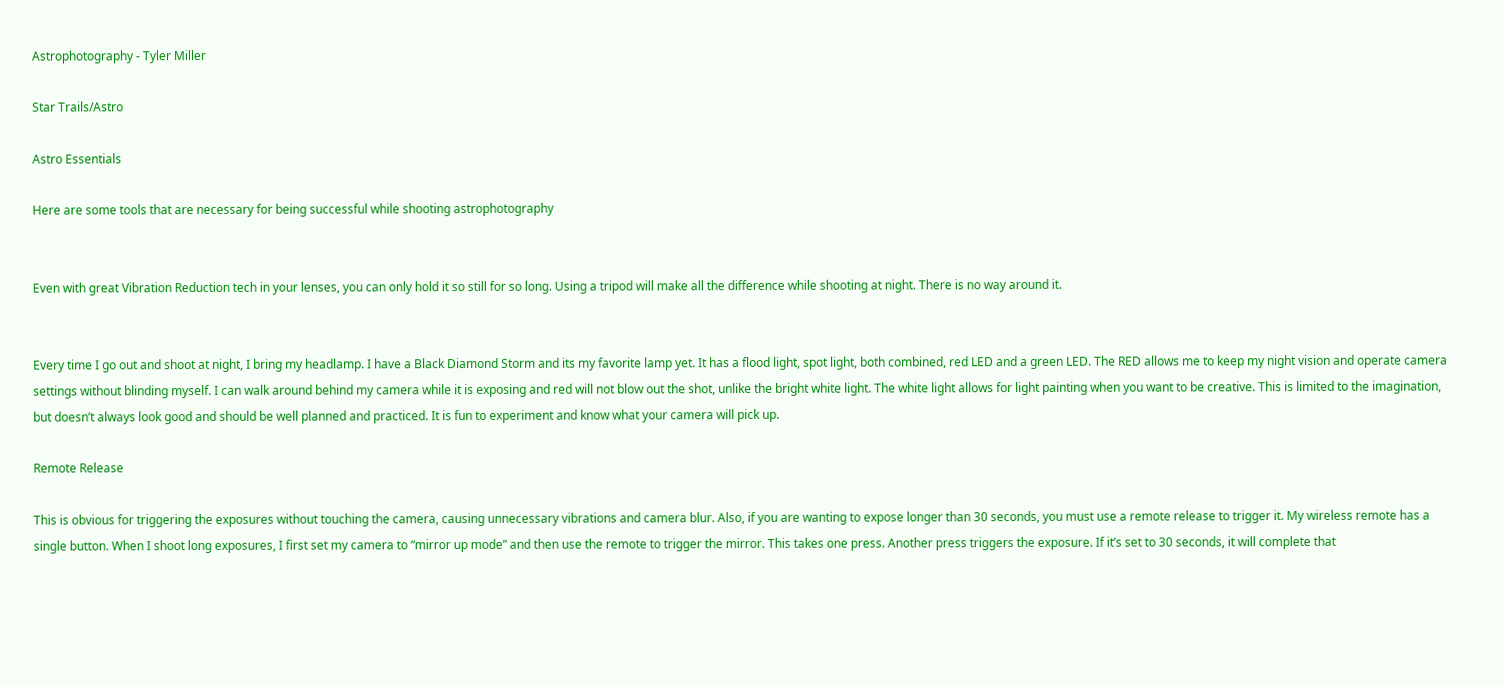Astrophotography - Tyler Miller

Star Trails/Astro

Astro Essentials

Here are some tools that are necessary for being successful while shooting astrophotography


Even with great Vibration Reduction tech in your lenses, you can only hold it so still for so long. Using a tripod will make all the difference while shooting at night. There is no way around it.


Every time I go out and shoot at night, I bring my headlamp. I have a Black Diamond Storm and its my favorite lamp yet. It has a flood light, spot light, both combined, red LED and a green LED. The RED allows me to keep my night vision and operate camera settings without blinding myself. I can walk around behind my camera while it is exposing and red will not blow out the shot, unlike the bright white light. The white light allows for light painting when you want to be creative. This is limited to the imagination, but doesn’t always look good and should be well planned and practiced. It is fun to experiment and know what your camera will pick up.

Remote Release

This is obvious for triggering the exposures without touching the camera, causing unnecessary vibrations and camera blur. Also, if you are wanting to expose longer than 30 seconds, you must use a remote release to trigger it. My wireless remote has a single button. When I shoot long exposures, I first set my camera to “mirror up mode” and then use the remote to trigger the mirror. This takes one press. Another press triggers the exposure. If it’s set to 30 seconds, it will complete that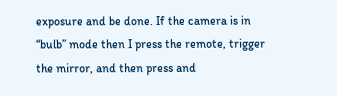exposure and be done. If the camera is in “bulb” mode then I press the remote, trigger the mirror, and then press and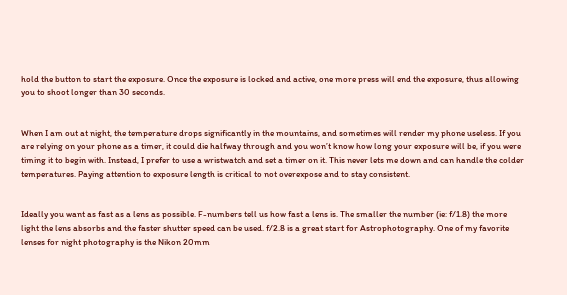hold the button to start the exposure. Once the exposure is locked and active, one more press will end the exposure, thus allowing you to shoot longer than 30 seconds.


When I am out at night, the temperature drops significantly in the mountains, and sometimes will render my phone useless. If you are relying on your phone as a timer, it could die halfway through and you won’t know how long your exposure will be, if you were timing it to begin with. Instead, I prefer to use a wristwatch and set a timer on it. This never lets me down and can handle the colder temperatures. Paying attention to exposure length is critical to not overexpose and to stay consistent.


Ideally you want as fast as a lens as possible. F-numbers tell us how fast a lens is. The smaller the number (ie: f/1.8) the more light the lens absorbs and the faster shutter speed can be used. f/2.8 is a great start for Astrophotography. One of my favorite lenses for night photography is the Nikon 20mm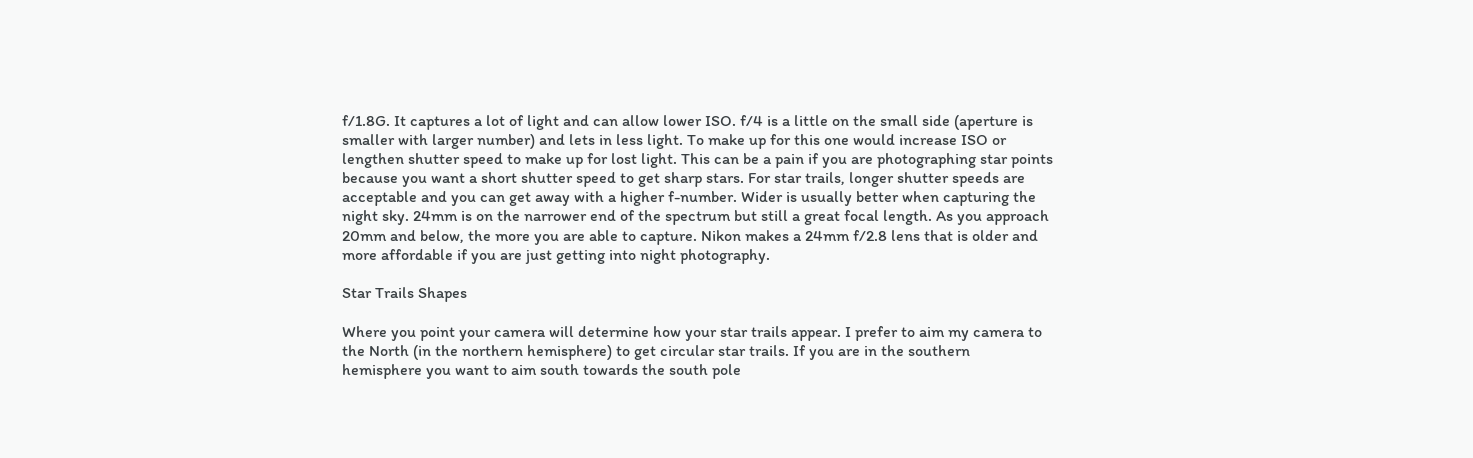f/1.8G. It captures a lot of light and can allow lower ISO. f/4 is a little on the small side (aperture is smaller with larger number) and lets in less light. To make up for this one would increase ISO or lengthen shutter speed to make up for lost light. This can be a pain if you are photographing star points because you want a short shutter speed to get sharp stars. For star trails, longer shutter speeds are acceptable and you can get away with a higher f-number. Wider is usually better when capturing the night sky. 24mm is on the narrower end of the spectrum but still a great focal length. As you approach 20mm and below, the more you are able to capture. Nikon makes a 24mm f/2.8 lens that is older and more affordable if you are just getting into night photography.

Star Trails Shapes

Where you point your camera will determine how your star trails appear. I prefer to aim my camera to the North (in the northern hemisphere) to get circular star trails. If you are in the southern hemisphere you want to aim south towards the south pole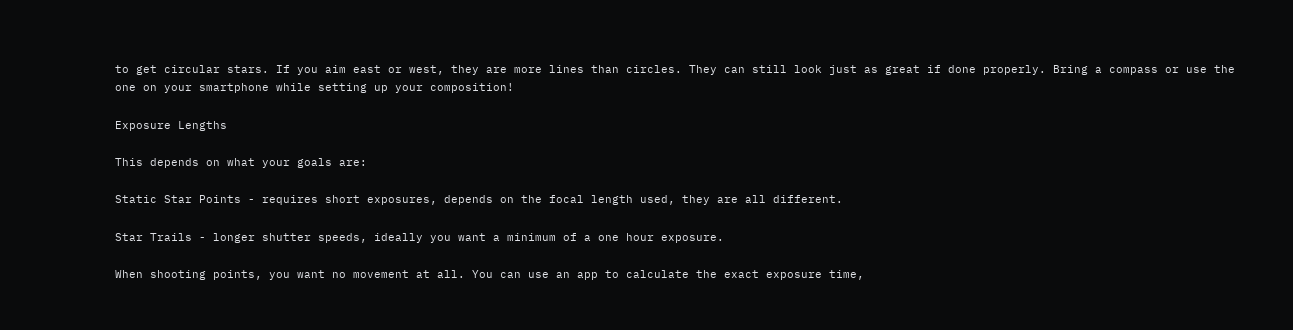to get circular stars. If you aim east or west, they are more lines than circles. They can still look just as great if done properly. Bring a compass or use the one on your smartphone while setting up your composition!

Exposure Lengths

This depends on what your goals are:

Static Star Points - requires short exposures, depends on the focal length used, they are all different.

Star Trails - longer shutter speeds, ideally you want a minimum of a one hour exposure.

When shooting points, you want no movement at all. You can use an app to calculate the exact exposure time,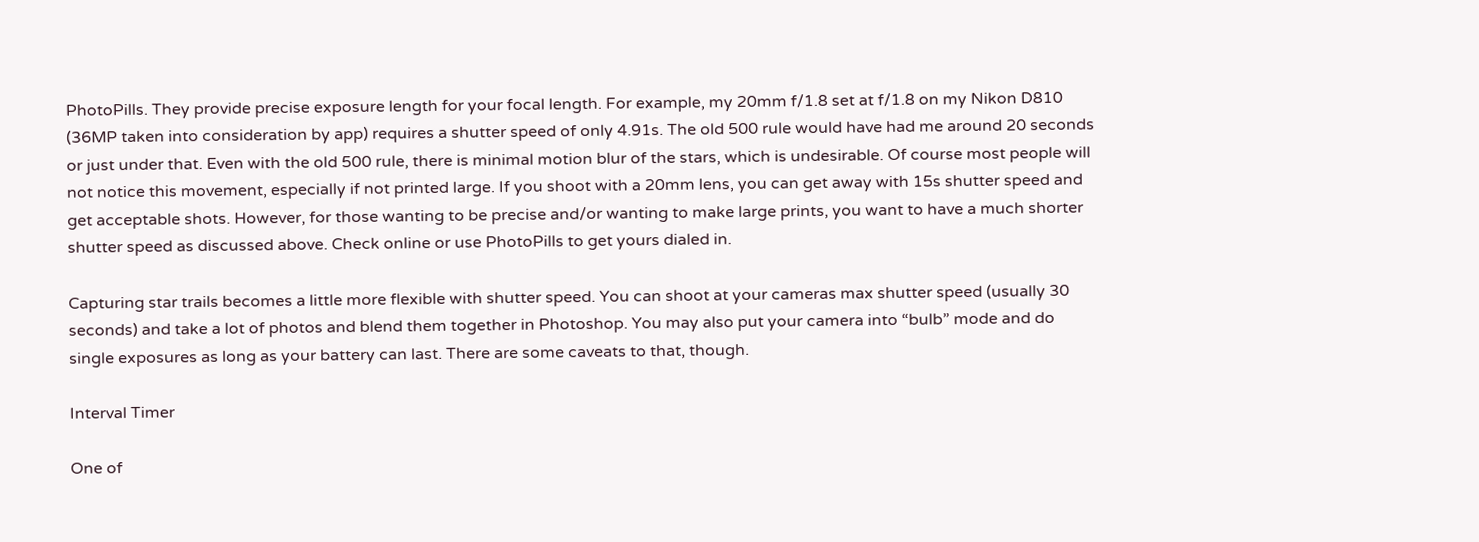PhotoPills. They provide precise exposure length for your focal length. For example, my 20mm f/1.8 set at f/1.8 on my Nikon D810 (36MP taken into consideration by app) requires a shutter speed of only 4.91s. The old 500 rule would have had me around 20 seconds or just under that. Even with the old 500 rule, there is minimal motion blur of the stars, which is undesirable. Of course most people will not notice this movement, especially if not printed large. If you shoot with a 20mm lens, you can get away with 15s shutter speed and get acceptable shots. However, for those wanting to be precise and/or wanting to make large prints, you want to have a much shorter shutter speed as discussed above. Check online or use PhotoPills to get yours dialed in.

Capturing star trails becomes a little more flexible with shutter speed. You can shoot at your cameras max shutter speed (usually 30 seconds) and take a lot of photos and blend them together in Photoshop. You may also put your camera into “bulb” mode and do single exposures as long as your battery can last. There are some caveats to that, though.

Interval Timer

One of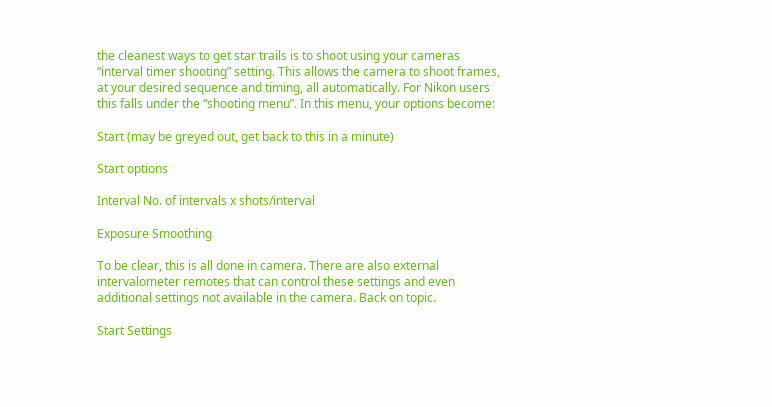the cleanest ways to get star trails is to shoot using your cameras “interval timer shooting” setting. This allows the camera to shoot frames, at your desired sequence and timing, all automatically. For Nikon users this falls under the “shooting menu”. In this menu, your options become:

Start (may be greyed out, get back to this in a minute)

Start options

Interval No. of intervals x shots/interval

Exposure Smoothing

To be clear, this is all done in camera. There are also external intervalometer remotes that can control these settings and even additional settings not available in the camera. Back on topic.

Start Settings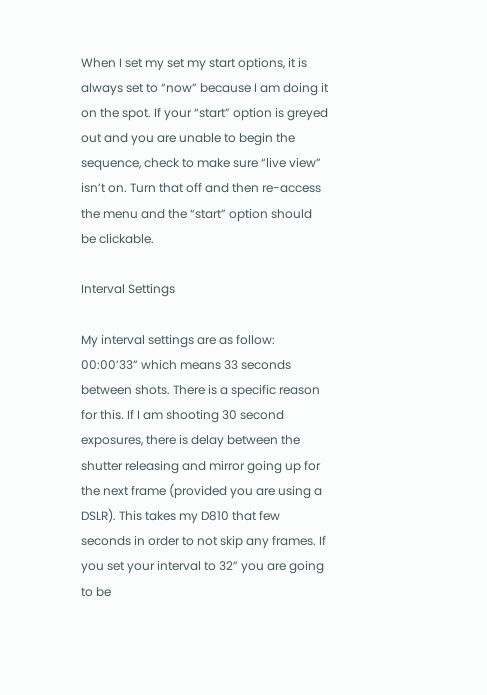When I set my set my start options, it is always set to “now” because I am doing it on the spot. If your “start” option is greyed out and you are unable to begin the sequence, check to make sure “live view” isn’t on. Turn that off and then re-access the menu and the “start” option should be clickable.

Interval Settings

My interval settings are as follow: 00:00’33” which means 33 seconds between shots. There is a specific reason for this. If I am shooting 30 second exposures, there is delay between the shutter releasing and mirror going up for the next frame (provided you are using a DSLR). This takes my D810 that few seconds in order to not skip any frames. If you set your interval to 32” you are going to be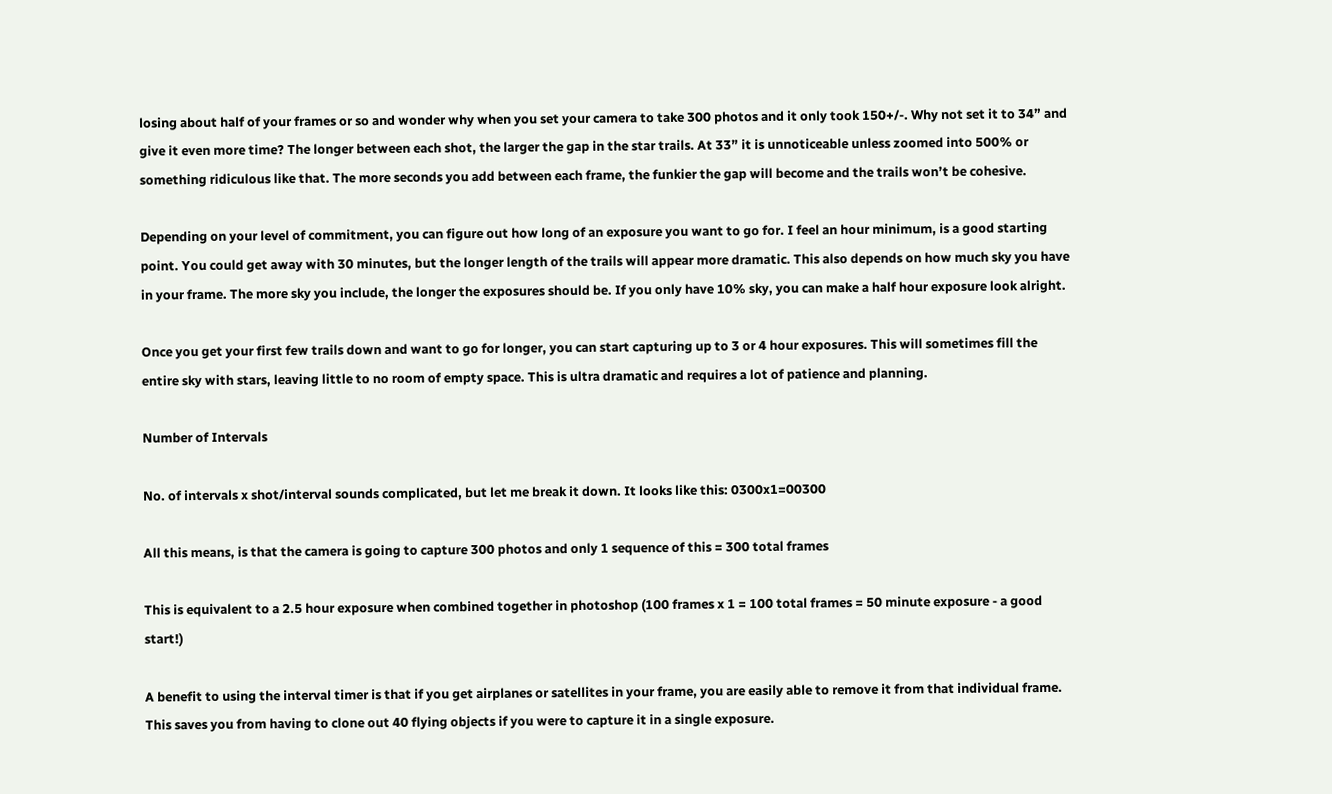losing about half of your frames or so and wonder why when you set your camera to take 300 photos and it only took 150+/-. Why not set it to 34” and give it even more time? The longer between each shot, the larger the gap in the star trails. At 33” it is unnoticeable unless zoomed into 500% or something ridiculous like that. The more seconds you add between each frame, the funkier the gap will become and the trails won’t be cohesive.

Depending on your level of commitment, you can figure out how long of an exposure you want to go for. I feel an hour minimum, is a good starting point. You could get away with 30 minutes, but the longer length of the trails will appear more dramatic. This also depends on how much sky you have in your frame. The more sky you include, the longer the exposures should be. If you only have 10% sky, you can make a half hour exposure look alright.

Once you get your first few trails down and want to go for longer, you can start capturing up to 3 or 4 hour exposures. This will sometimes fill the entire sky with stars, leaving little to no room of empty space. This is ultra dramatic and requires a lot of patience and planning.

Number of Intervals

No. of intervals x shot/interval sounds complicated, but let me break it down. It looks like this: 0300x1=00300

All this means, is that the camera is going to capture 300 photos and only 1 sequence of this = 300 total frames

This is equivalent to a 2.5 hour exposure when combined together in photoshop (100 frames x 1 = 100 total frames = 50 minute exposure - a good start!)

A benefit to using the interval timer is that if you get airplanes or satellites in your frame, you are easily able to remove it from that individual frame. This saves you from having to clone out 40 flying objects if you were to capture it in a single exposure.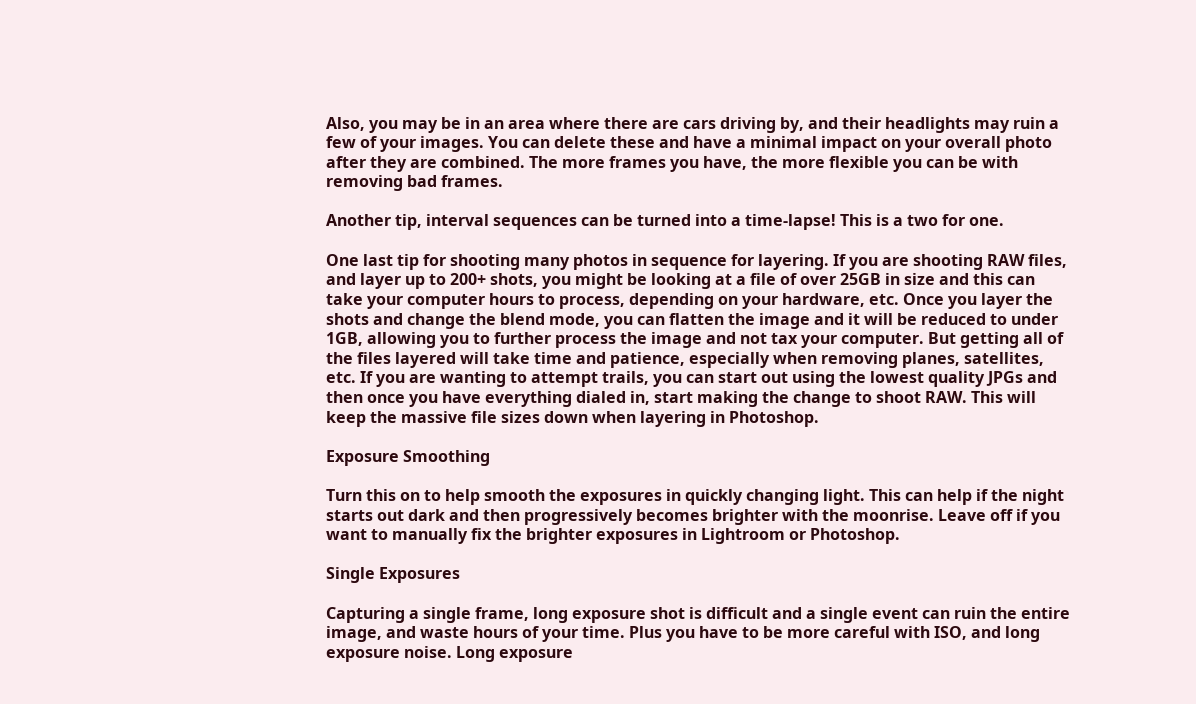Also, you may be in an area where there are cars driving by, and their headlights may ruin a few of your images. You can delete these and have a minimal impact on your overall photo after they are combined. The more frames you have, the more flexible you can be with removing bad frames.

Another tip, interval sequences can be turned into a time-lapse! This is a two for one.

One last tip for shooting many photos in sequence for layering. If you are shooting RAW files, and layer up to 200+ shots, you might be looking at a file of over 25GB in size and this can take your computer hours to process, depending on your hardware, etc. Once you layer the shots and change the blend mode, you can flatten the image and it will be reduced to under 1GB, allowing you to further process the image and not tax your computer. But getting all of the files layered will take time and patience, especially when removing planes, satellites, etc. If you are wanting to attempt trails, you can start out using the lowest quality JPGs and then once you have everything dialed in, start making the change to shoot RAW. This will keep the massive file sizes down when layering in Photoshop.

Exposure Smoothing

Turn this on to help smooth the exposures in quickly changing light. This can help if the night starts out dark and then progressively becomes brighter with the moonrise. Leave off if you want to manually fix the brighter exposures in Lightroom or Photoshop.

Single Exposures

Capturing a single frame, long exposure shot is difficult and a single event can ruin the entire image, and waste hours of your time. Plus you have to be more careful with ISO, and long exposure noise. Long exposure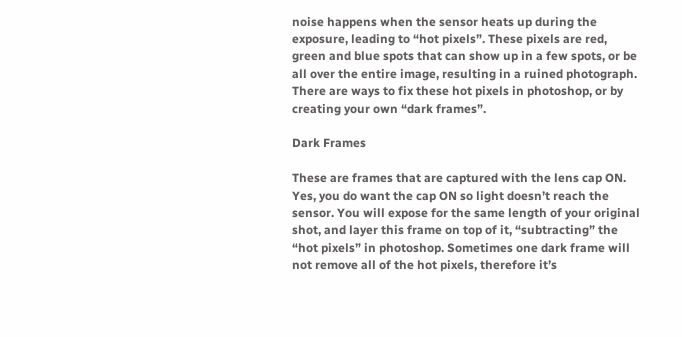noise happens when the sensor heats up during the exposure, leading to “hot pixels”. These pixels are red, green and blue spots that can show up in a few spots, or be all over the entire image, resulting in a ruined photograph. There are ways to fix these hot pixels in photoshop, or by creating your own “dark frames”.

Dark Frames

These are frames that are captured with the lens cap ON. Yes, you do want the cap ON so light doesn’t reach the sensor. You will expose for the same length of your original shot, and layer this frame on top of it, “subtracting” the “hot pixels” in photoshop. Sometimes one dark frame will not remove all of the hot pixels, therefore it’s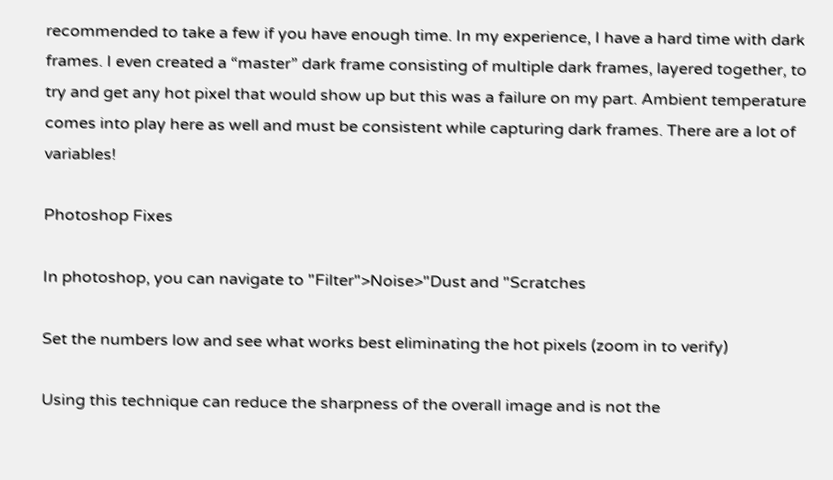recommended to take a few if you have enough time. In my experience, I have a hard time with dark frames. I even created a “master” dark frame consisting of multiple dark frames, layered together, to try and get any hot pixel that would show up but this was a failure on my part. Ambient temperature comes into play here as well and must be consistent while capturing dark frames. There are a lot of variables!

Photoshop Fixes

In photoshop, you can navigate to "Filter">Noise>"Dust and "Scratches

Set the numbers low and see what works best eliminating the hot pixels (zoom in to verify)

Using this technique can reduce the sharpness of the overall image and is not the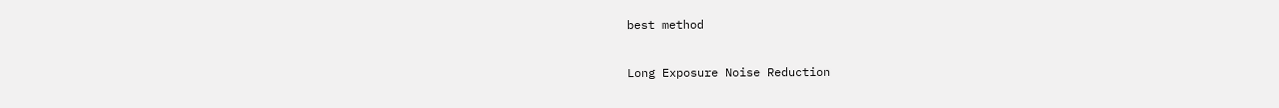best method

Long Exposure Noise Reduction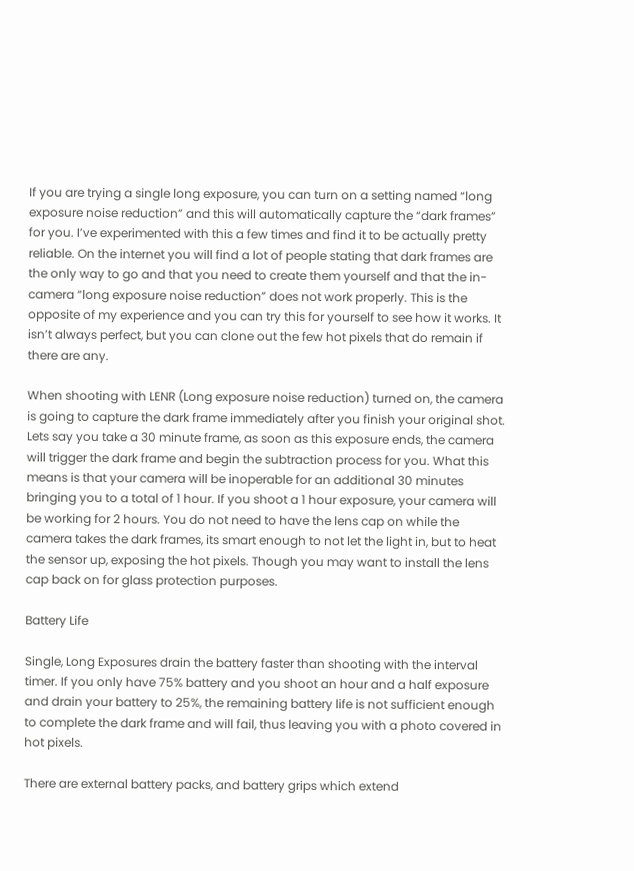If you are trying a single long exposure, you can turn on a setting named “long exposure noise reduction” and this will automatically capture the “dark frames” for you. I’ve experimented with this a few times and find it to be actually pretty reliable. On the internet you will find a lot of people stating that dark frames are the only way to go and that you need to create them yourself and that the in-camera “long exposure noise reduction” does not work properly. This is the opposite of my experience and you can try this for yourself to see how it works. It isn’t always perfect, but you can clone out the few hot pixels that do remain if there are any.

When shooting with LENR (Long exposure noise reduction) turned on, the camera is going to capture the dark frame immediately after you finish your original shot. Lets say you take a 30 minute frame, as soon as this exposure ends, the camera will trigger the dark frame and begin the subtraction process for you. What this means is that your camera will be inoperable for an additional 30 minutes bringing you to a total of 1 hour. If you shoot a 1 hour exposure, your camera will be working for 2 hours. You do not need to have the lens cap on while the camera takes the dark frames, its smart enough to not let the light in, but to heat the sensor up, exposing the hot pixels. Though you may want to install the lens cap back on for glass protection purposes.

Battery Life

Single, Long Exposures drain the battery faster than shooting with the interval timer. If you only have 75% battery and you shoot an hour and a half exposure and drain your battery to 25%, the remaining battery life is not sufficient enough to complete the dark frame and will fail, thus leaving you with a photo covered in hot pixels.

There are external battery packs, and battery grips which extend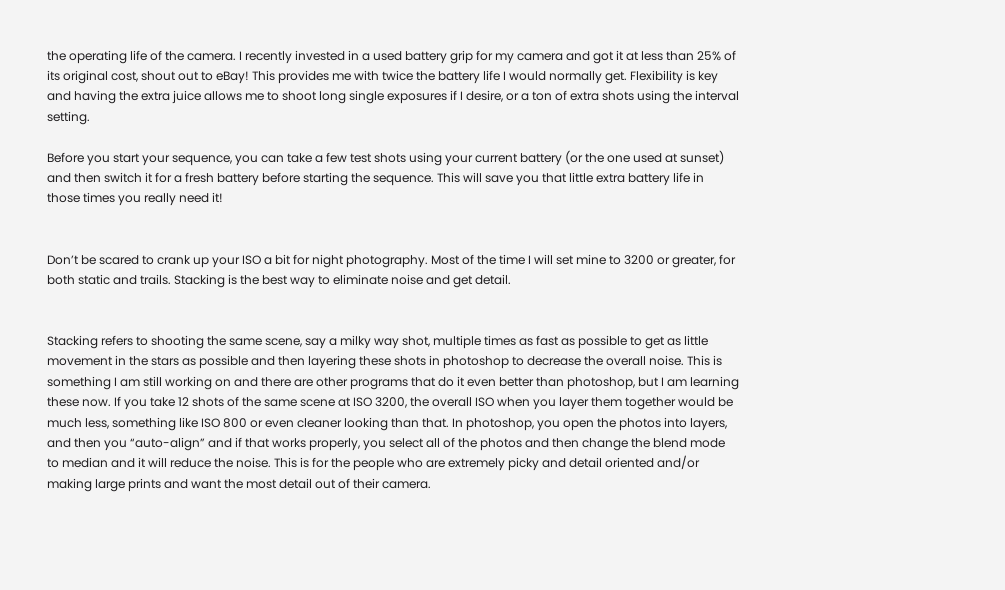the operating life of the camera. I recently invested in a used battery grip for my camera and got it at less than 25% of its original cost, shout out to eBay! This provides me with twice the battery life I would normally get. Flexibility is key and having the extra juice allows me to shoot long single exposures if I desire, or a ton of extra shots using the interval setting.

Before you start your sequence, you can take a few test shots using your current battery (or the one used at sunset) and then switch it for a fresh battery before starting the sequence. This will save you that little extra battery life in those times you really need it!


Don’t be scared to crank up your ISO a bit for night photography. Most of the time I will set mine to 3200 or greater, for both static and trails. Stacking is the best way to eliminate noise and get detail.


Stacking refers to shooting the same scene, say a milky way shot, multiple times as fast as possible to get as little movement in the stars as possible and then layering these shots in photoshop to decrease the overall noise. This is something I am still working on and there are other programs that do it even better than photoshop, but I am learning these now. If you take 12 shots of the same scene at ISO 3200, the overall ISO when you layer them together would be much less, something like ISO 800 or even cleaner looking than that. In photoshop, you open the photos into layers, and then you “auto-align” and if that works properly, you select all of the photos and then change the blend mode to median and it will reduce the noise. This is for the people who are extremely picky and detail oriented and/or making large prints and want the most detail out of their camera.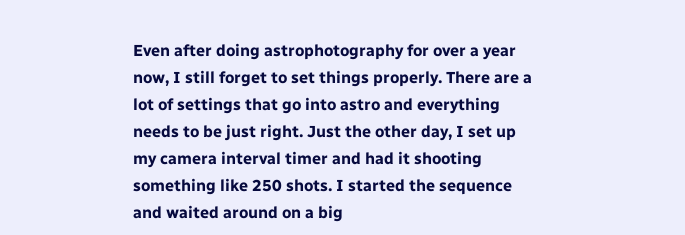Even after doing astrophotography for over a year now, I still forget to set things properly. There are a lot of settings that go into astro and everything needs to be just right. Just the other day, I set up my camera interval timer and had it shooting something like 250 shots. I started the sequence and waited around on a big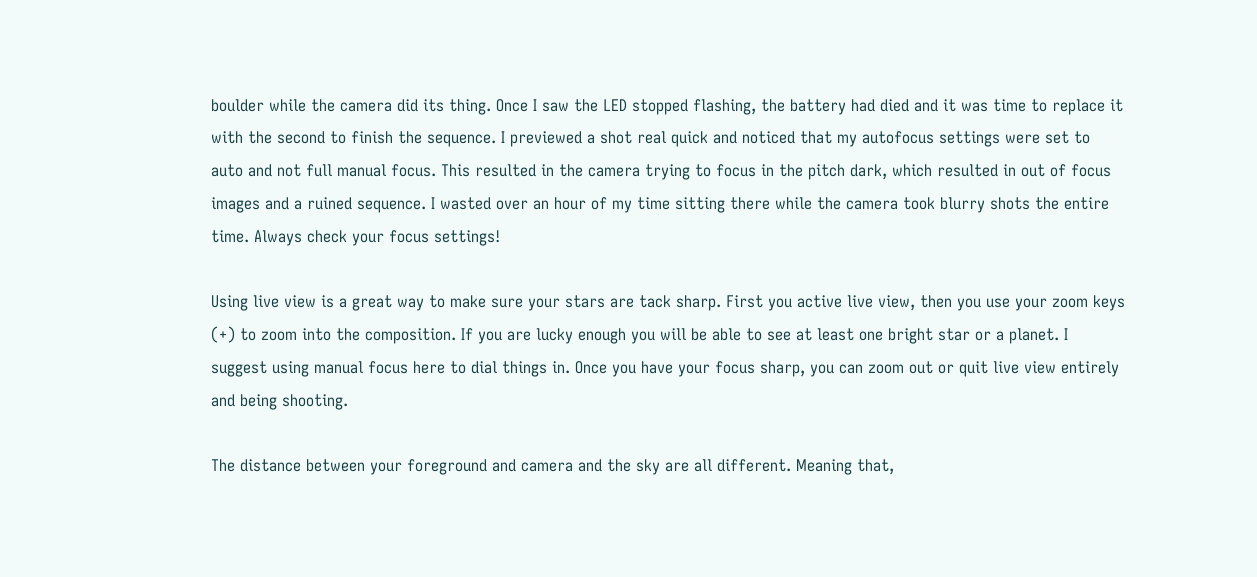boulder while the camera did its thing. Once I saw the LED stopped flashing, the battery had died and it was time to replace it with the second to finish the sequence. I previewed a shot real quick and noticed that my autofocus settings were set to auto and not full manual focus. This resulted in the camera trying to focus in the pitch dark, which resulted in out of focus images and a ruined sequence. I wasted over an hour of my time sitting there while the camera took blurry shots the entire time. Always check your focus settings!

Using live view is a great way to make sure your stars are tack sharp. First you active live view, then you use your zoom keys (+) to zoom into the composition. If you are lucky enough you will be able to see at least one bright star or a planet. I suggest using manual focus here to dial things in. Once you have your focus sharp, you can zoom out or quit live view entirely and being shooting.

The distance between your foreground and camera and the sky are all different. Meaning that,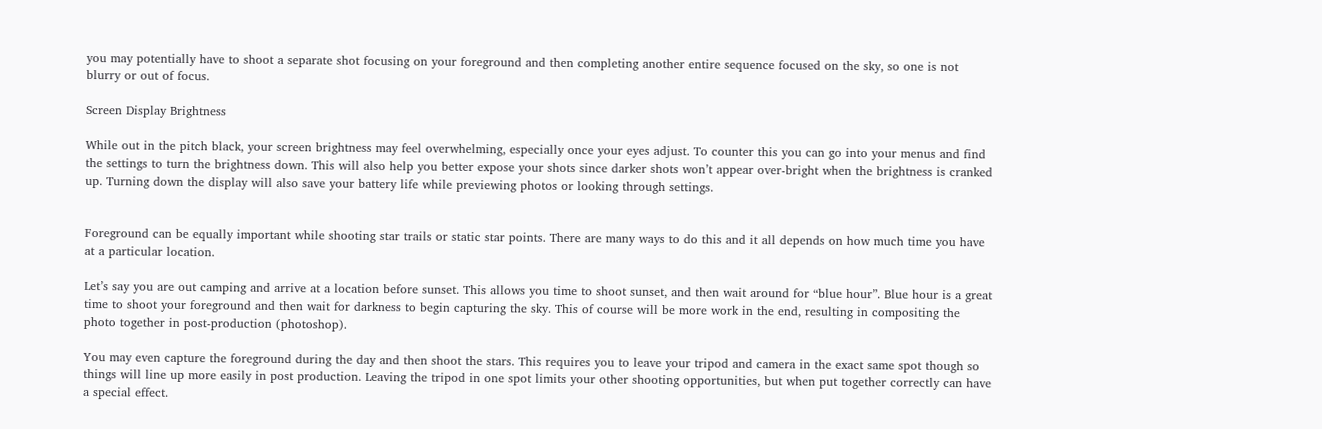you may potentially have to shoot a separate shot focusing on your foreground and then completing another entire sequence focused on the sky, so one is not blurry or out of focus.

Screen Display Brightness

While out in the pitch black, your screen brightness may feel overwhelming, especially once your eyes adjust. To counter this you can go into your menus and find the settings to turn the brightness down. This will also help you better expose your shots since darker shots won’t appear over-bright when the brightness is cranked up. Turning down the display will also save your battery life while previewing photos or looking through settings.


Foreground can be equally important while shooting star trails or static star points. There are many ways to do this and it all depends on how much time you have at a particular location.

Let’s say you are out camping and arrive at a location before sunset. This allows you time to shoot sunset, and then wait around for “blue hour”. Blue hour is a great time to shoot your foreground and then wait for darkness to begin capturing the sky. This of course will be more work in the end, resulting in compositing the photo together in post-production (photoshop).

You may even capture the foreground during the day and then shoot the stars. This requires you to leave your tripod and camera in the exact same spot though so things will line up more easily in post production. Leaving the tripod in one spot limits your other shooting opportunities, but when put together correctly can have a special effect.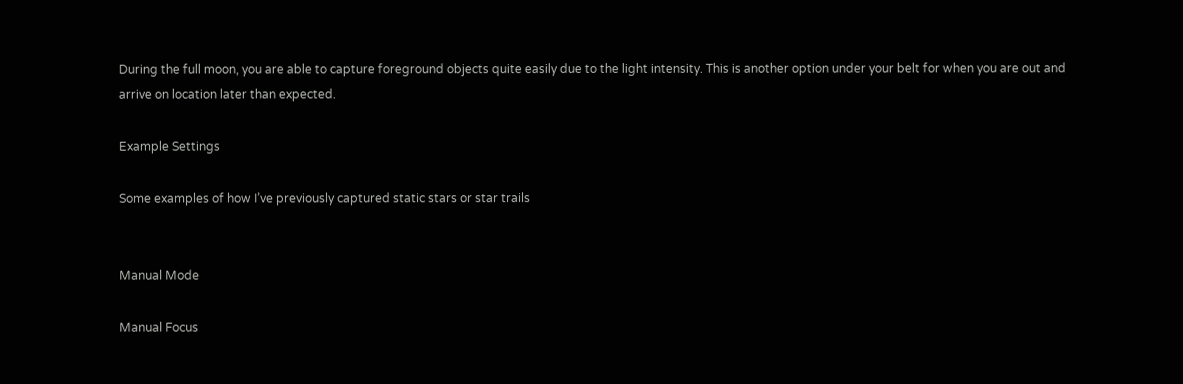During the full moon, you are able to capture foreground objects quite easily due to the light intensity. This is another option under your belt for when you are out and arrive on location later than expected.

Example Settings

Some examples of how I’ve previously captured static stars or star trails


Manual Mode

Manual Focus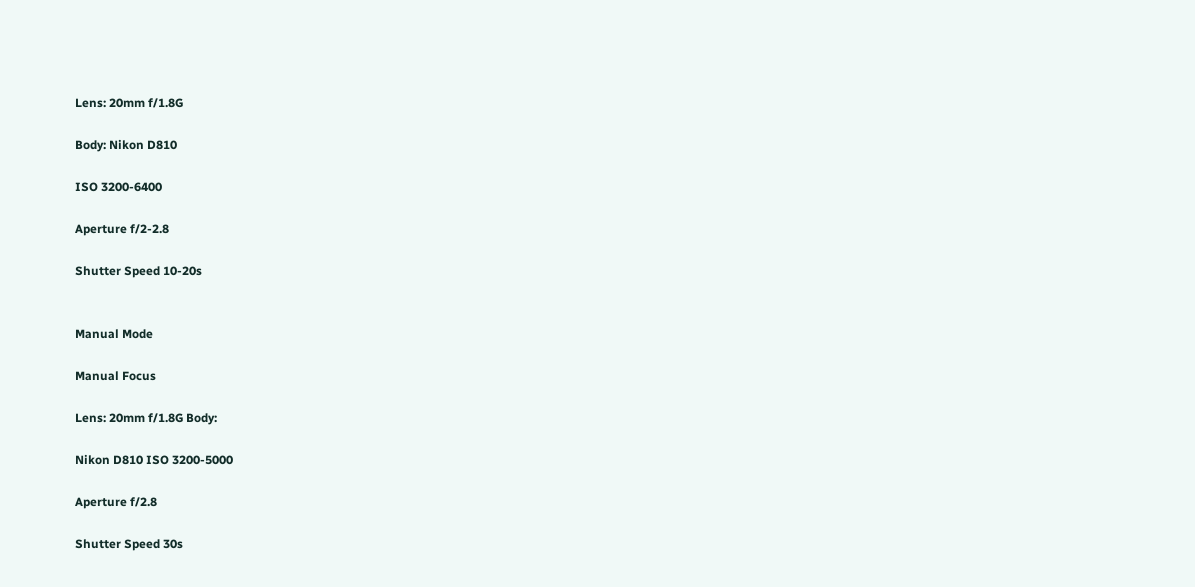Lens: 20mm f/1.8G

Body: Nikon D810

ISO 3200-6400

Aperture f/2-2.8

Shutter Speed 10-20s


Manual Mode

Manual Focus

Lens: 20mm f/1.8G Body:

Nikon D810 ISO 3200-5000

Aperture f/2.8

Shutter Speed 30s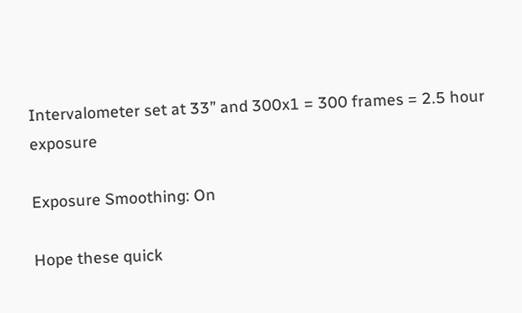Intervalometer set at 33” and 300x1 = 300 frames = 2.5 hour exposure

Exposure Smoothing: On

Hope these quick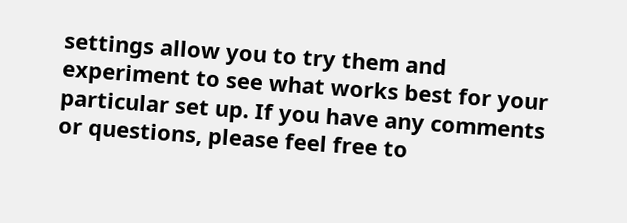settings allow you to try them and experiment to see what works best for your particular set up. If you have any comments or questions, please feel free to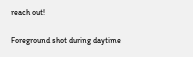reach out!

Foreground shot during daytime